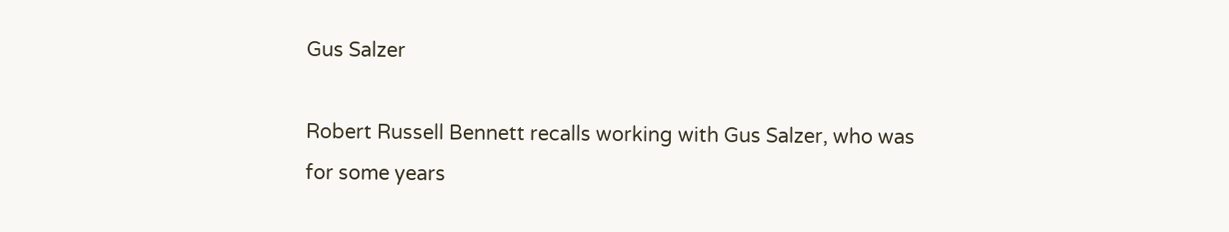Gus Salzer

Robert Russell Bennett recalls working with Gus Salzer, who was for some years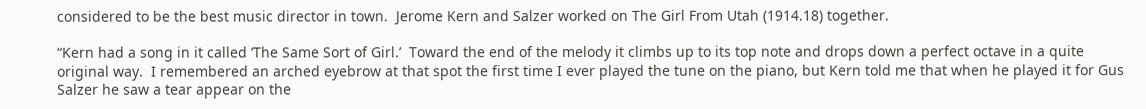considered to be the best music director in town.  Jerome Kern and Salzer worked on The Girl From Utah (1914.18) together.

“Kern had a song in it called ‘The Same Sort of Girl.’  Toward the end of the melody it climbs up to its top note and drops down a perfect octave in a quite original way.  I remembered an arched eyebrow at that spot the first time I ever played the tune on the piano, but Kern told me that when he played it for Gus Salzer he saw a tear appear on the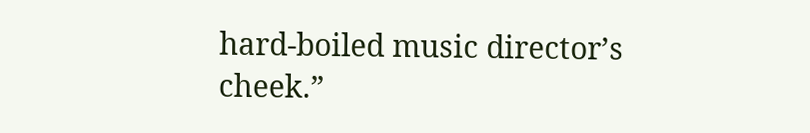hard-boiled music director’s cheek.”